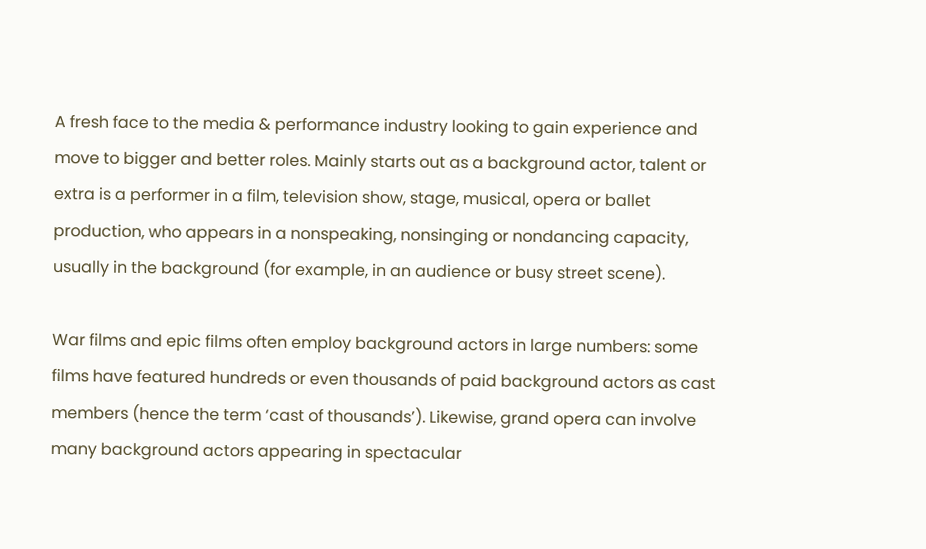A fresh face to the media & performance industry looking to gain experience and move to bigger and better roles. Mainly starts out as a background actor, talent or extra is a performer in a film, television show, stage, musical, opera or ballet production, who appears in a nonspeaking, nonsinging or nondancing capacity, usually in the background (for example, in an audience or busy street scene).

War films and epic films often employ background actors in large numbers: some films have featured hundreds or even thousands of paid background actors as cast members (hence the term ‘cast of thousands’). Likewise, grand opera can involve many background actors appearing in spectacular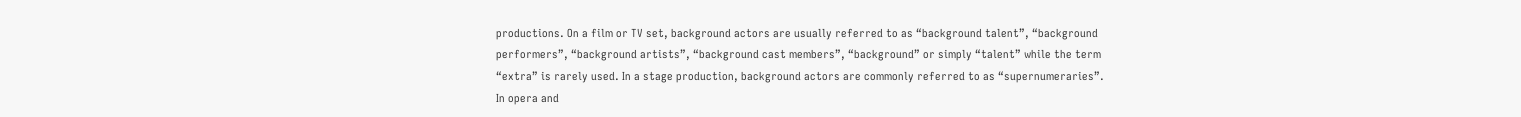productions. On a film or TV set, background actors are usually referred to as “background talent”, “background performers”, “background artists”, “background cast members”, “background” or simply “talent” while the term “extra” is rarely used. In a stage production, background actors are commonly referred to as “supernumeraries”. In opera and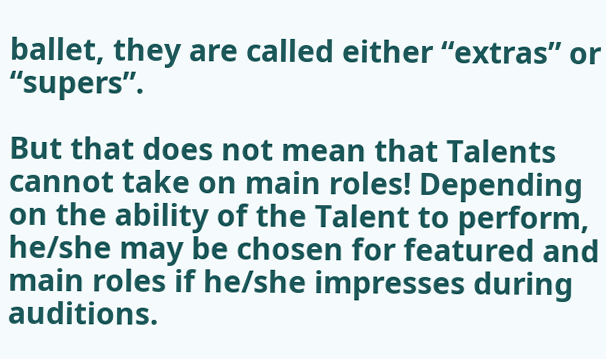ballet, they are called either “extras” or “supers”.

But that does not mean that Talents cannot take on main roles! Depending on the ability of the Talent to perform, he/she may be chosen for featured and main roles if he/she impresses during auditions.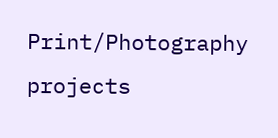Print/Photography projects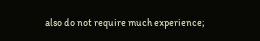also do not require much experience;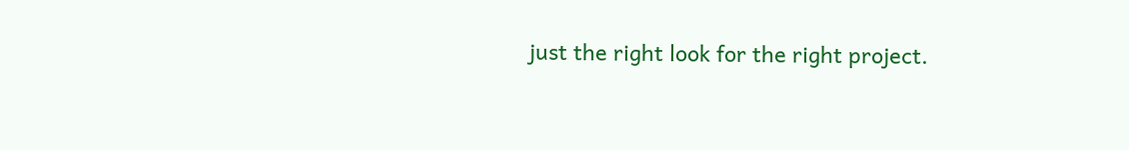just the right look for the right project.